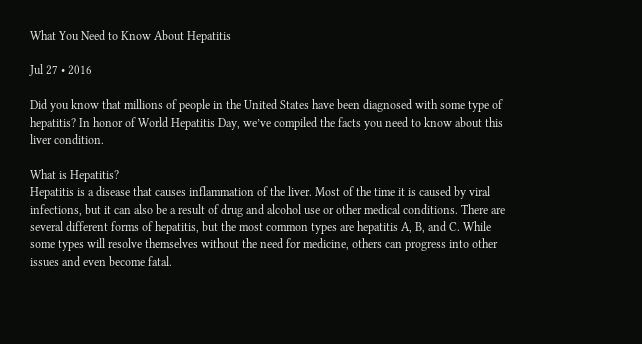What You Need to Know About Hepatitis

Jul 27 • 2016

Did you know that millions of people in the United States have been diagnosed with some type of hepatitis? In honor of World Hepatitis Day, we’ve compiled the facts you need to know about this liver condition.

What is Hepatitis?
Hepatitis is a disease that causes inflammation of the liver. Most of the time it is caused by viral infections, but it can also be a result of drug and alcohol use or other medical conditions. There are several different forms of hepatitis, but the most common types are hepatitis A, B, and C. While some types will resolve themselves without the need for medicine, others can progress into other issues and even become fatal.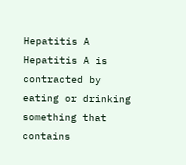Hepatitis A
Hepatitis A is contracted by eating or drinking something that contains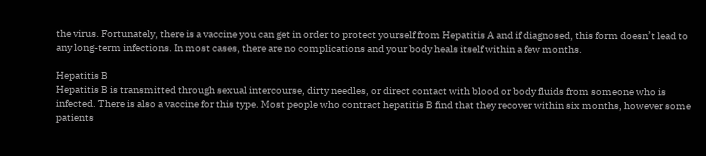the virus. Fortunately, there is a vaccine you can get in order to protect yourself from Hepatitis A and if diagnosed, this form doesn’t lead to any long-term infections. In most cases, there are no complications and your body heals itself within a few months.

Hepatitis B
Hepatitis B is transmitted through sexual intercourse, dirty needles, or direct contact with blood or body fluids from someone who is infected. There is also a vaccine for this type. Most people who contract hepatitis B find that they recover within six months, however some patients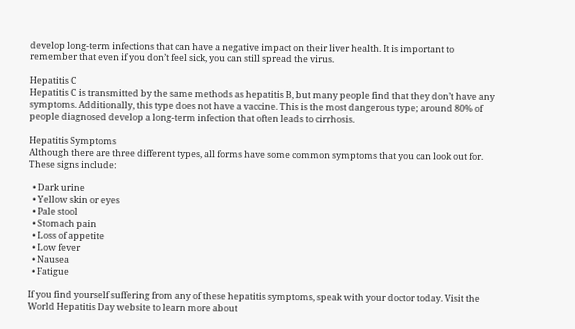develop long-term infections that can have a negative impact on their liver health. It is important to remember that even if you don’t feel sick, you can still spread the virus.

Hepatitis C
Hepatitis C is transmitted by the same methods as hepatitis B, but many people find that they don’t have any symptoms. Additionally, this type does not have a vaccine. This is the most dangerous type; around 80% of people diagnosed develop a long-term infection that often leads to cirrhosis.

Hepatitis Symptoms
Although there are three different types, all forms have some common symptoms that you can look out for. These signs include:

  • Dark urine
  • Yellow skin or eyes
  • Pale stool
  • Stomach pain
  • Loss of appetite
  • Low fever
  • Nausea
  • Fatigue

If you find yourself suffering from any of these hepatitis symptoms, speak with your doctor today. Visit the World Hepatitis Day website to learn more about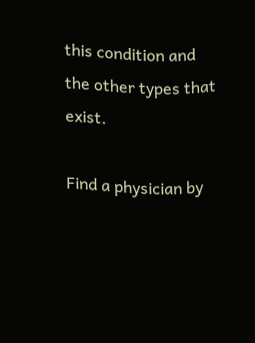this condition and the other types that exist.

Find a physician by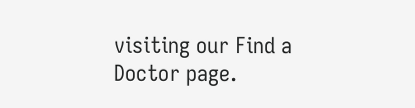visiting our Find a Doctor page.